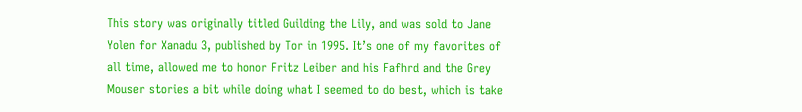This story was originally titled Guilding the Lily, and was sold to Jane Yolen for Xanadu 3, published by Tor in 1995. It’s one of my favorites of all time, allowed me to honor Fritz Leiber and his Fafhrd and the Grey Mouser stories a bit while doing what I seemed to do best, which is take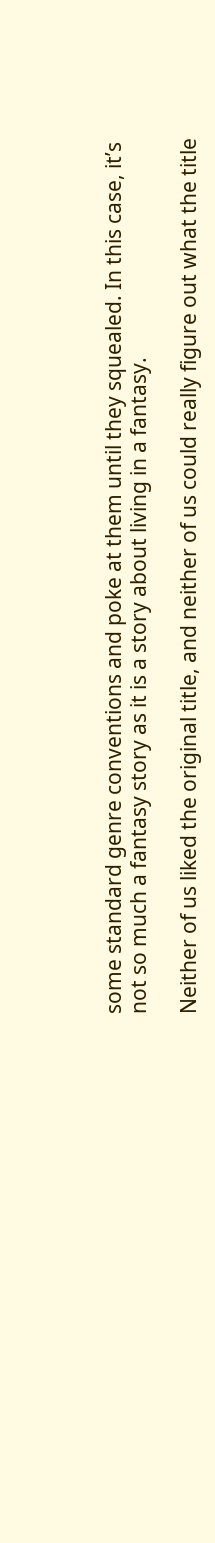some standard genre conventions and poke at them until they squealed. In this case, it’s not so much a fantasy story as it is a story about living in a fantasy.

Neither of us liked the original title, and neither of us could really figure out what the title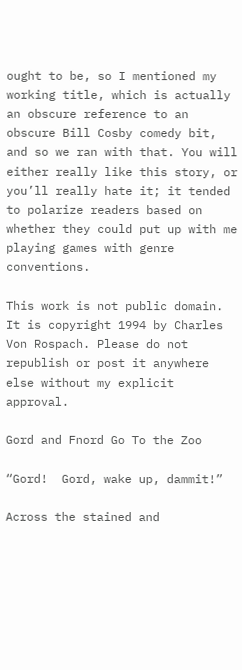ought to be, so I mentioned my working title, which is actually an obscure reference to an obscure Bill Cosby comedy bit, and so we ran with that. You will either really like this story, or you’ll really hate it; it tended to polarize readers based on whether they could put up with me playing games with genre conventions.

This work is not public domain. It is copyright 1994 by Charles Von Rospach. Please do not republish or post it anywhere else without my explicit approval.

Gord and Fnord Go To the Zoo

“Gord!  Gord, wake up, dammit!”

Across the stained and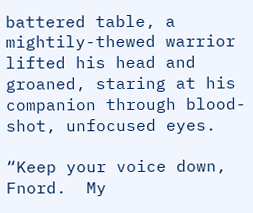battered table, a mightily-thewed warrior lifted his head and groaned, staring at his companion through blood-shot, unfocused eyes.

“Keep your voice down, Fnord.  My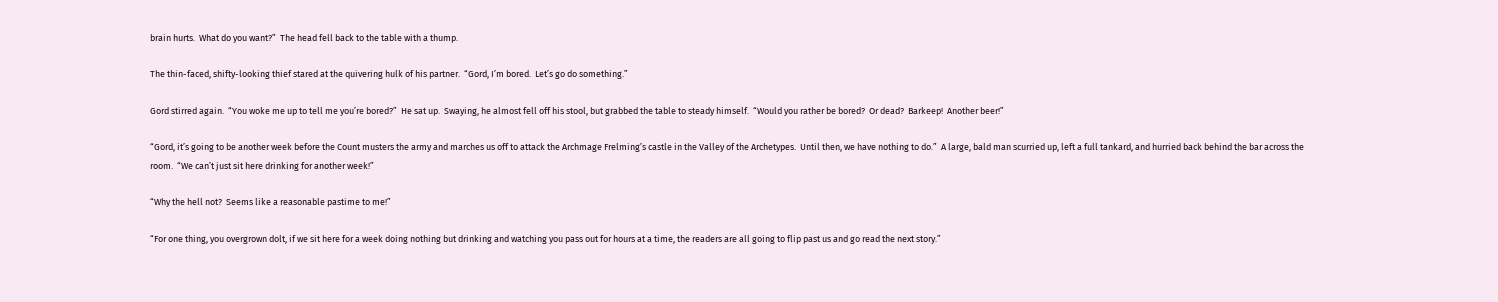brain hurts.  What do you want?”  The head fell back to the table with a thump.

The thin-faced, shifty-looking thief stared at the quivering hulk of his partner.  “Gord, I’m bored.  Let’s go do something.”

Gord stirred again.  “You woke me up to tell me you’re bored?”  He sat up.  Swaying, he almost fell off his stool, but grabbed the table to steady himself.  “Would you rather be bored?  Or dead?  Barkeep!  Another beer!”

“Gord, it’s going to be another week before the Count musters the army and marches us off to attack the Archmage Frelming’s castle in the Valley of the Archetypes.  Until then, we have nothing to do.”  A large, bald man scurried up, left a full tankard, and hurried back behind the bar across the room.  “We can’t just sit here drinking for another week!”

“Why the hell not?  Seems like a reasonable pastime to me!”

“For one thing, you overgrown dolt, if we sit here for a week doing nothing but drinking and watching you pass out for hours at a time, the readers are all going to flip past us and go read the next story.”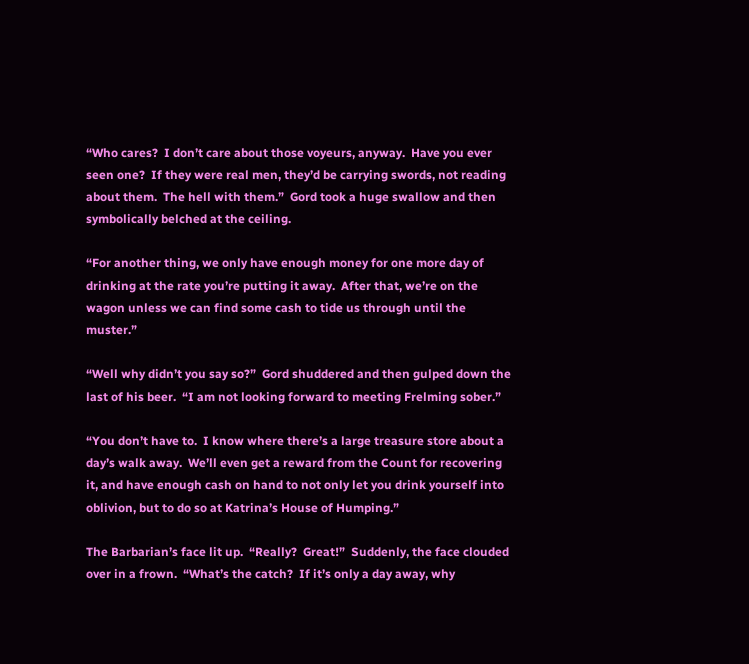“Who cares?  I don’t care about those voyeurs, anyway.  Have you ever seen one?  If they were real men, they’d be carrying swords, not reading about them.  The hell with them.”  Gord took a huge swallow and then symbolically belched at the ceiling.

“For another thing, we only have enough money for one more day of drinking at the rate you’re putting it away.  After that, we’re on the wagon unless we can find some cash to tide us through until the muster.”

“Well why didn’t you say so?”  Gord shuddered and then gulped down the last of his beer.  “I am not looking forward to meeting Frelming sober.”

“You don’t have to.  I know where there’s a large treasure store about a day’s walk away.  We’ll even get a reward from the Count for recovering it, and have enough cash on hand to not only let you drink yourself into oblivion, but to do so at Katrina’s House of Humping.”

The Barbarian’s face lit up.  “Really?  Great!”  Suddenly, the face clouded over in a frown.  “What’s the catch?  If it’s only a day away, why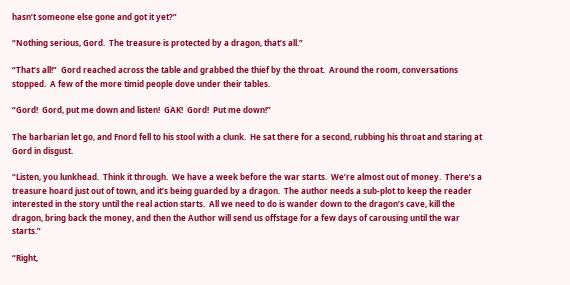hasn’t someone else gone and got it yet?”

“Nothing serious, Gord.  The treasure is protected by a dragon, that’s all.”

“That’s all!”  Gord reached across the table and grabbed the thief by the throat.  Around the room, conversations stopped.  A few of the more timid people dove under their tables.

“Gord!  Gord, put me down and listen!  GAK!  Gord!  Put me down!”

The barbarian let go, and Fnord fell to his stool with a clunk.  He sat there for a second, rubbing his throat and staring at Gord in disgust.

“Listen, you lunkhead.  Think it through.  We have a week before the war starts.  We’re almost out of money.  There’s a treasure hoard just out of town, and it’s being guarded by a dragon.  The author needs a sub-plot to keep the reader interested in the story until the real action starts.  All we need to do is wander down to the dragon’s cave, kill the dragon, bring back the money, and then the Author will send us offstage for a few days of carousing until the war starts.”

“Right,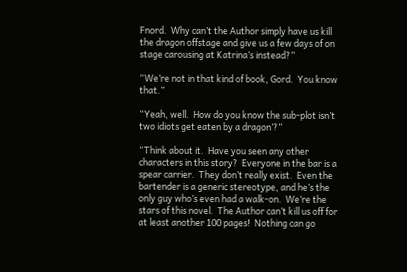Fnord.  Why can’t the Author simply have us kill the dragon offstage and give us a few days of on stage carousing at Katrina’s instead?”

“We’re not in that kind of book, Gord.  You know that.”

“Yeah, well.  How do you know the sub-plot isn’t two idiots get eaten by a dragon’?”

“Think about it.  Have you seen any other characters in this story?  Everyone in the bar is a spear carrier.  They don’t really exist.  Even the bartender is a generic stereotype, and he’s the only guy who’s even had a walk-on.  We’re the stars of this novel.  The Author can’t kill us off for at least another 100 pages!  Nothing can go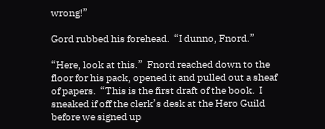wrong!”

Gord rubbed his forehead.  “I dunno, Fnord.”

“Here, look at this.”  Fnord reached down to the floor for his pack, opened it and pulled out a sheaf of papers.  “This is the first draft of the book.  I sneaked if off the clerk’s desk at the Hero Guild before we signed up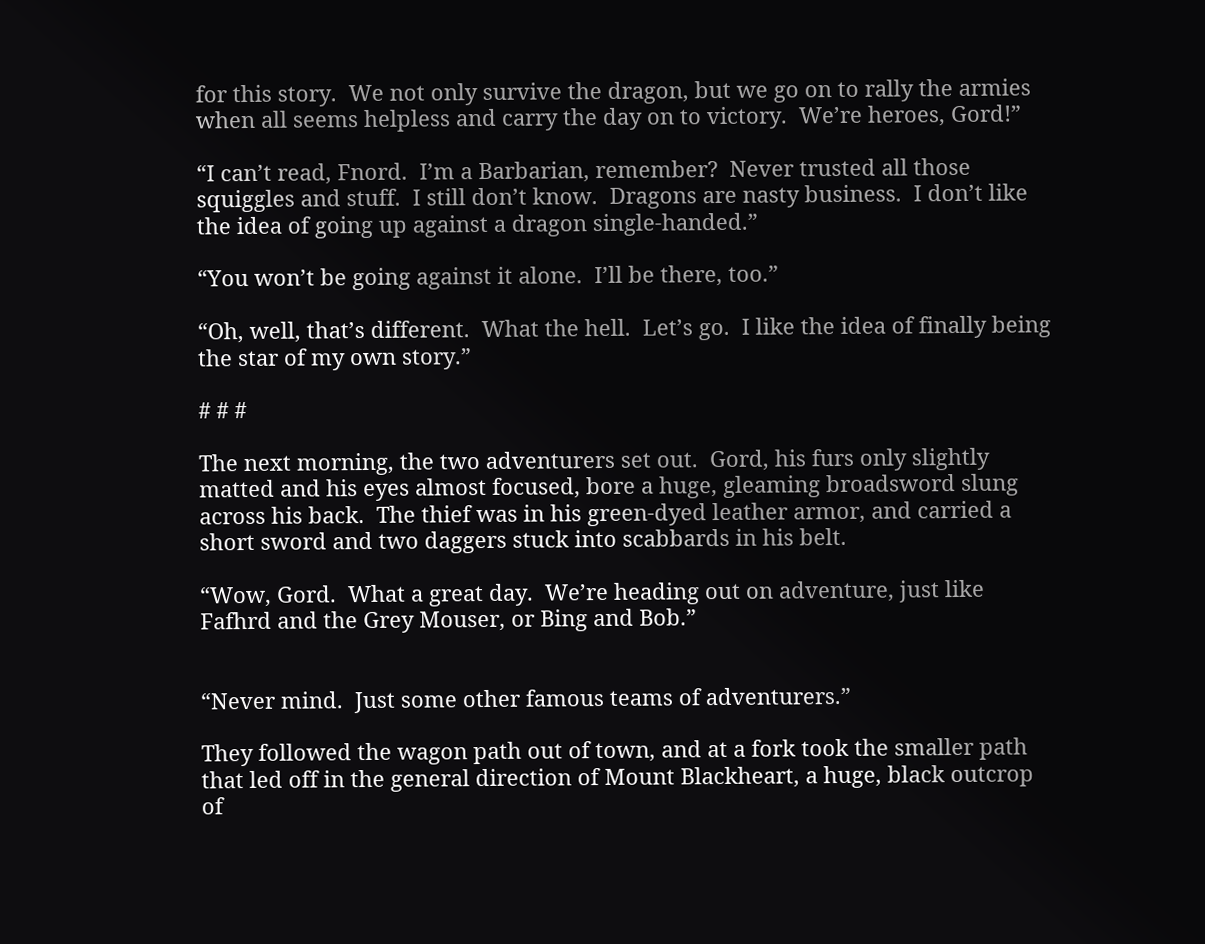for this story.  We not only survive the dragon, but we go on to rally the armies when all seems helpless and carry the day on to victory.  We’re heroes, Gord!”

“I can’t read, Fnord.  I’m a Barbarian, remember?  Never trusted all those squiggles and stuff.  I still don’t know.  Dragons are nasty business.  I don’t like the idea of going up against a dragon single-handed.”

“You won’t be going against it alone.  I’ll be there, too.”

“Oh, well, that’s different.  What the hell.  Let’s go.  I like the idea of finally being the star of my own story.”

# # #

The next morning, the two adventurers set out.  Gord, his furs only slightly matted and his eyes almost focused, bore a huge, gleaming broadsword slung across his back.  The thief was in his green-dyed leather armor, and carried a short sword and two daggers stuck into scabbards in his belt.

“Wow, Gord.  What a great day.  We’re heading out on adventure, just like Fafhrd and the Grey Mouser, or Bing and Bob.”


“Never mind.  Just some other famous teams of adventurers.”

They followed the wagon path out of town, and at a fork took the smaller path that led off in the general direction of Mount Blackheart, a huge, black outcrop of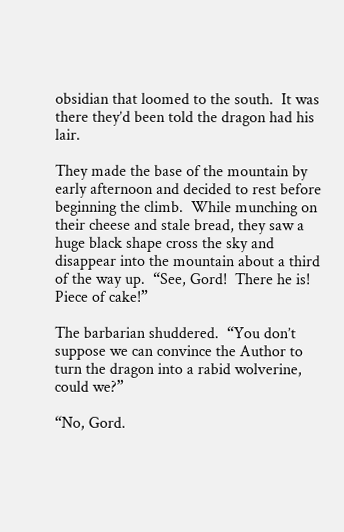obsidian that loomed to the south.  It was there they’d been told the dragon had his lair.

They made the base of the mountain by early afternoon and decided to rest before beginning the climb.  While munching on their cheese and stale bread, they saw a huge black shape cross the sky and disappear into the mountain about a third of the way up.  “See, Gord!  There he is!  Piece of cake!”

The barbarian shuddered.  “You don’t suppose we can convince the Author to turn the dragon into a rabid wolverine, could we?”

“No, Gord.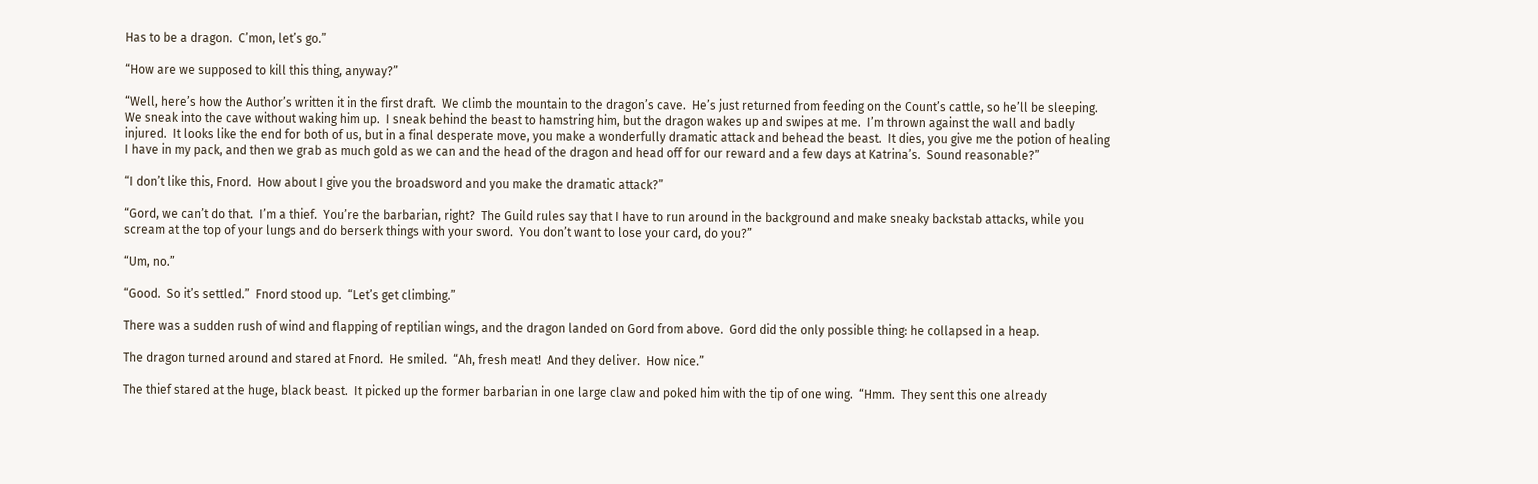Has to be a dragon.  C’mon, let’s go.”

“How are we supposed to kill this thing, anyway?”

“Well, here’s how the Author’s written it in the first draft.  We climb the mountain to the dragon’s cave.  He’s just returned from feeding on the Count’s cattle, so he’ll be sleeping.  We sneak into the cave without waking him up.  I sneak behind the beast to hamstring him, but the dragon wakes up and swipes at me.  I’m thrown against the wall and badly injured.  It looks like the end for both of us, but in a final desperate move, you make a wonderfully dramatic attack and behead the beast.  It dies, you give me the potion of healing I have in my pack, and then we grab as much gold as we can and the head of the dragon and head off for our reward and a few days at Katrina’s.  Sound reasonable?”

“I don’t like this, Fnord.  How about I give you the broadsword and you make the dramatic attack?”

“Gord, we can’t do that.  I’m a thief.  You’re the barbarian, right?  The Guild rules say that I have to run around in the background and make sneaky backstab attacks, while you scream at the top of your lungs and do berserk things with your sword.  You don’t want to lose your card, do you?”

“Um, no.”

“Good.  So it’s settled.”  Fnord stood up.  “Let’s get climbing.”

There was a sudden rush of wind and flapping of reptilian wings, and the dragon landed on Gord from above.  Gord did the only possible thing: he collapsed in a heap.

The dragon turned around and stared at Fnord.  He smiled.  “Ah, fresh meat!  And they deliver.  How nice.”

The thief stared at the huge, black beast.  It picked up the former barbarian in one large claw and poked him with the tip of one wing.  “Hmm.  They sent this one already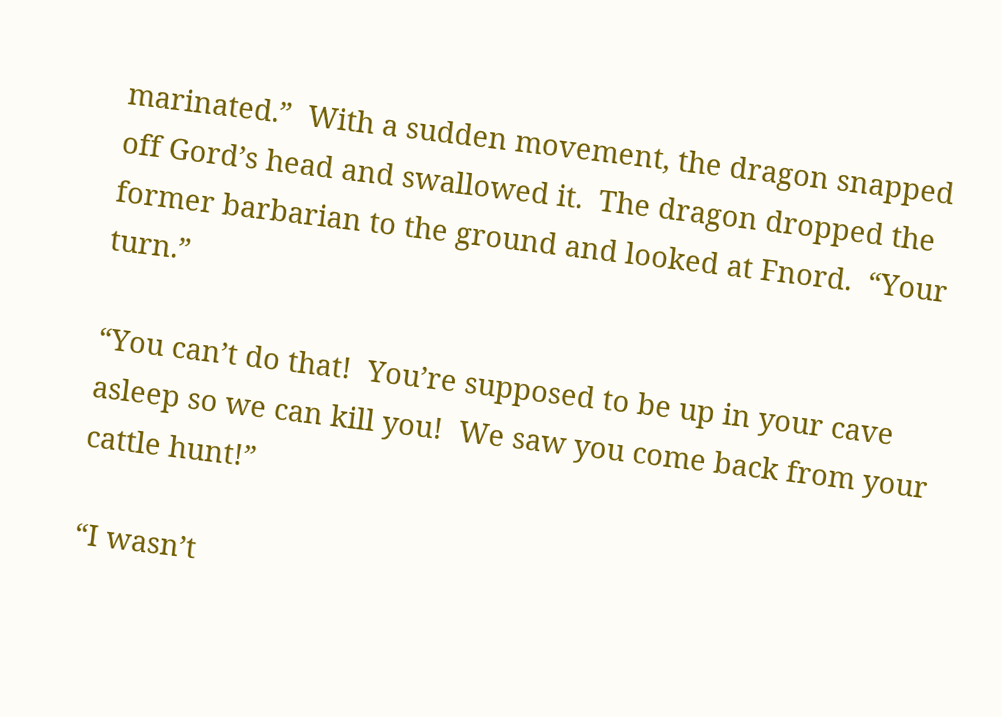marinated.”  With a sudden movement, the dragon snapped off Gord’s head and swallowed it.  The dragon dropped the former barbarian to the ground and looked at Fnord.  “Your turn.”

“You can’t do that!  You’re supposed to be up in your cave asleep so we can kill you!  We saw you come back from your cattle hunt!”

“I wasn’t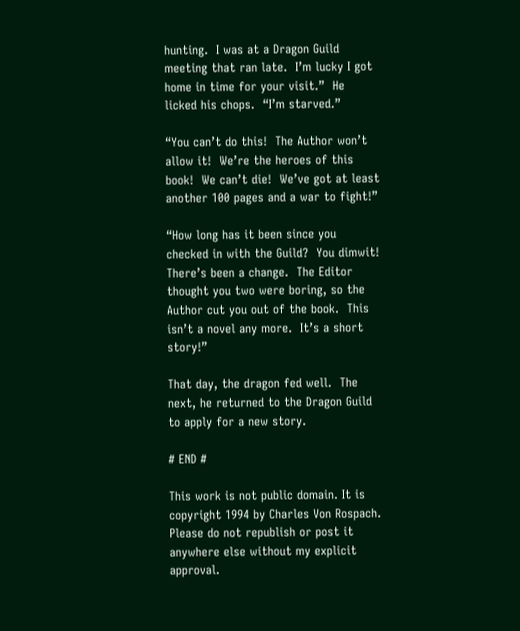hunting.  I was at a Dragon Guild meeting that ran late.  I’m lucky I got home in time for your visit.”  He licked his chops.  “I’m starved.”

“You can’t do this!  The Author won’t allow it!  We’re the heroes of this book!  We can’t die!  We’ve got at least another 100 pages and a war to fight!”

“How long has it been since you checked in with the Guild?  You dimwit!  There’s been a change.  The Editor thought you two were boring, so the Author cut you out of the book.  This isn’t a novel any more.  It’s a short story!”

That day, the dragon fed well.  The next, he returned to the Dragon Guild to apply for a new story.

# END #

This work is not public domain. It is copyright 1994 by Charles Von Rospach. Please do not republish or post it anywhere else without my explicit approval.